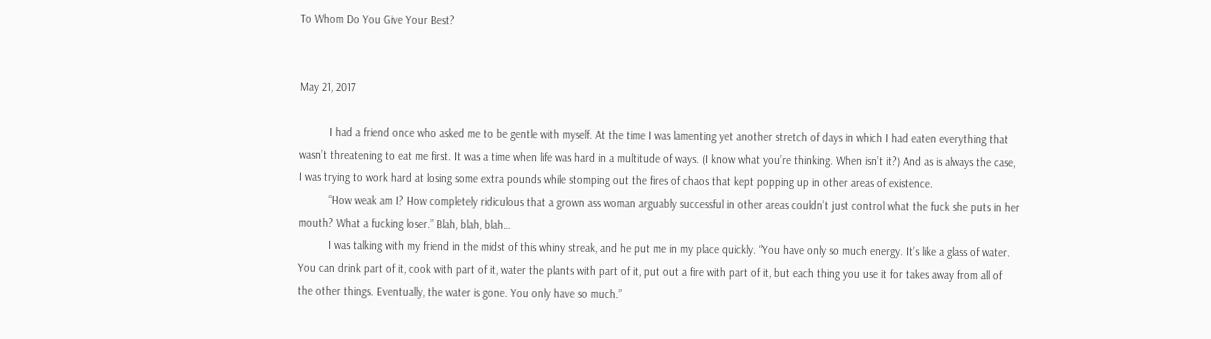To Whom Do You Give Your Best?


May 21, 2017

          I had a friend once who asked me to be gentle with myself. At the time I was lamenting yet another stretch of days in which I had eaten everything that wasn’t threatening to eat me first. It was a time when life was hard in a multitude of ways. (I know what you’re thinking. When isn’t it?) And as is always the case, I was trying to work hard at losing some extra pounds while stomping out the fires of chaos that kept popping up in other areas of existence.
          “How weak am I? How completely ridiculous that a grown ass woman arguably successful in other areas couldn’t just control what the fuck she puts in her mouth? What a fucking loser.” Blah, blah, blah…
          I was talking with my friend in the midst of this whiny streak, and he put me in my place quickly. “You have only so much energy. It’s like a glass of water. You can drink part of it, cook with part of it, water the plants with part of it, put out a fire with part of it, but each thing you use it for takes away from all of the other things. Eventually, the water is gone. You only have so much.”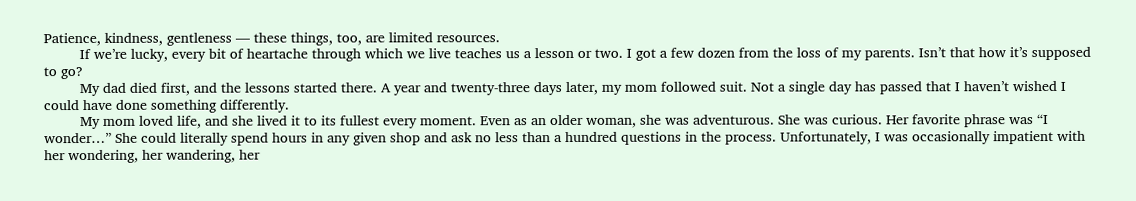Patience, kindness, gentleness — these things, too, are limited resources.
         If we’re lucky, every bit of heartache through which we live teaches us a lesson or two. I got a few dozen from the loss of my parents. Isn’t that how it’s supposed to go?
         My dad died first, and the lessons started there. A year and twenty-three days later, my mom followed suit. Not a single day has passed that I haven’t wished I could have done something differently.
         My mom loved life, and she lived it to its fullest every moment. Even as an older woman, she was adventurous. She was curious. Her favorite phrase was “I wonder…” She could literally spend hours in any given shop and ask no less than a hundred questions in the process. Unfortunately, I was occasionally impatient with her wondering, her wandering, her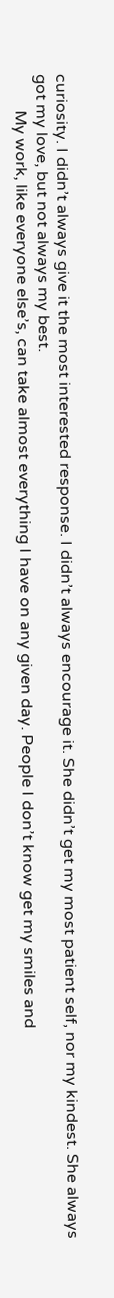curiosity. I didn’t always give it the most interested response. I didn’t always encourage it. She didn’t get my most patient self, nor my kindest. She always got my love, but not always my best.
         My work, like everyone else’s, can take almost everything I have on any given day. People I don’t know get my smiles and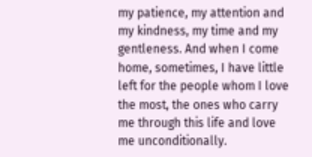my patience, my attention and my kindness, my time and my gentleness. And when I come home, sometimes, I have little left for the people whom I love the most, the ones who carry me through this life and love me unconditionally.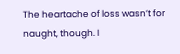The heartache of loss wasn’t for naught, though. I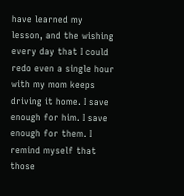have learned my lesson, and the wishing every day that I could redo even a single hour with my mom keeps driving it home. I save enough for him. I save enough for them. I remind myself that those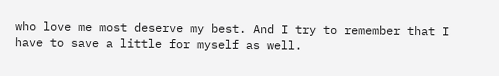who love me most deserve my best. And I try to remember that I have to save a little for myself as well.